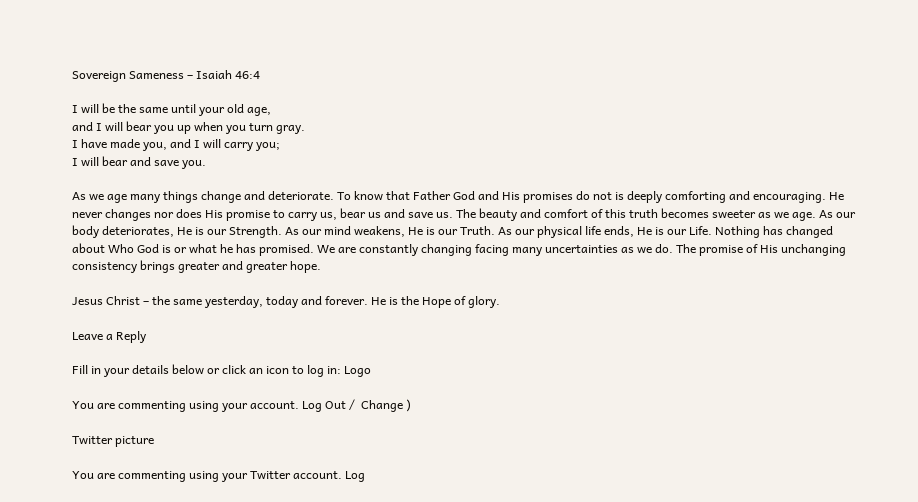Sovereign Sameness – Isaiah 46:4

I will be the same until your old age,
and I will bear you up when you turn gray.
I have made you, and I will carry you;
I will bear and save you.

As we age many things change and deteriorate. To know that Father God and His promises do not is deeply comforting and encouraging. He never changes nor does His promise to carry us, bear us and save us. The beauty and comfort of this truth becomes sweeter as we age. As our body deteriorates, He is our Strength. As our mind weakens, He is our Truth. As our physical life ends, He is our Life. Nothing has changed about Who God is or what he has promised. We are constantly changing facing many uncertainties as we do. The promise of His unchanging consistency brings greater and greater hope.

Jesus Christ – the same yesterday, today and forever. He is the Hope of glory.

Leave a Reply

Fill in your details below or click an icon to log in: Logo

You are commenting using your account. Log Out /  Change )

Twitter picture

You are commenting using your Twitter account. Log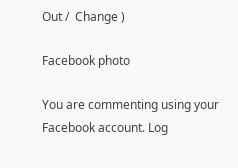Out /  Change )

Facebook photo

You are commenting using your Facebook account. Log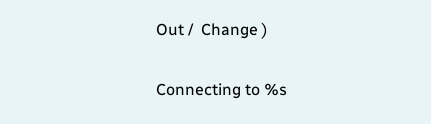Out /  Change )

Connecting to %s